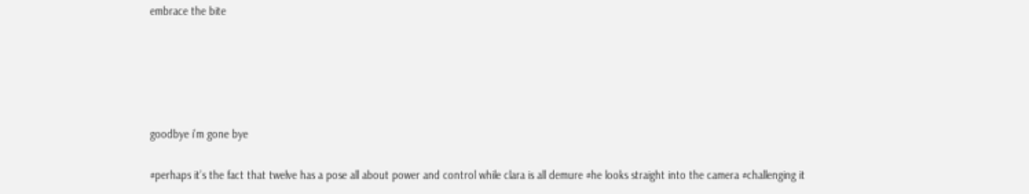embrace the bite





goodbye i’m gone bye

#perhaps it’s the fact that twelve has a pose all about power and control while clara is all demure #he looks straight into the camera #challenging it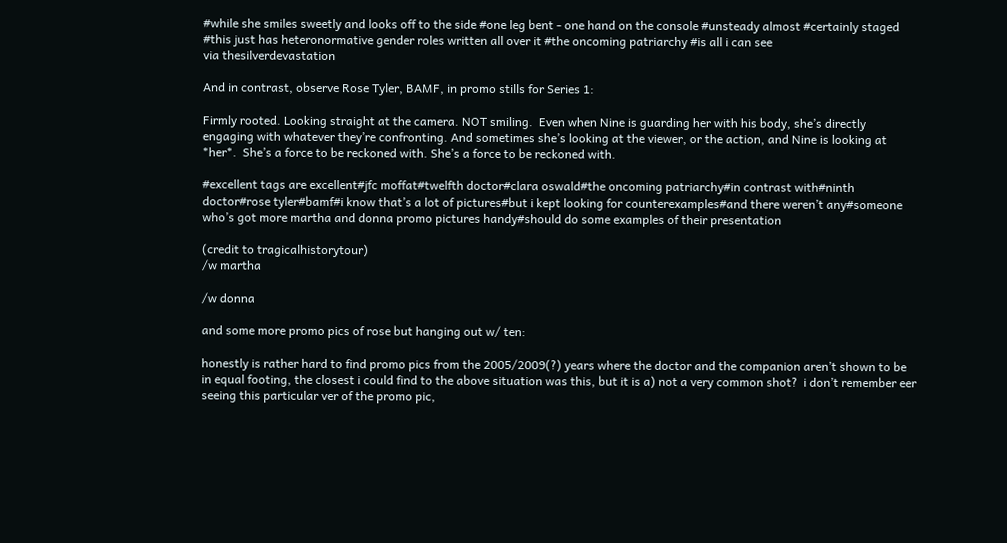#while she smiles sweetly and looks off to the side #one leg bent - one hand on the console #unsteady almost #certainly staged #this just has heteronormative gender roles written all over it #the oncoming patriarchy #is all i can see
via thesilverdevastation

And in contrast, observe Rose Tyler, BAMF, in promo stills for Series 1:

Firmly rooted. Looking straight at the camera. NOT smiling.  Even when Nine is guarding her with his body, she’s directly engaging with whatever they’re confronting. And sometimes she’s looking at the viewer, or the action, and Nine is looking at *her*.  She’s a force to be reckoned with. She’s a force to be reckoned with.

#excellent tags are excellent#jfc moffat#twelfth doctor#clara oswald#the oncoming patriarchy#in contrast with#ninth doctor#rose tyler#bamf#i know that’s a lot of pictures#but i kept looking for counterexamples#and there weren’t any#someone who’s got more martha and donna promo pictures handy#should do some examples of their presentation

(credit to tragicalhistorytour)
/w martha

/w donna

and some more promo pics of rose but hanging out w/ ten:

honestly is rather hard to find promo pics from the 2005/2009(?) years where the doctor and the companion aren’t shown to be in equal footing, the closest i could find to the above situation was this, but it is a) not a very common shot?  i don’t remember eer seeing this particular ver of the promo pic,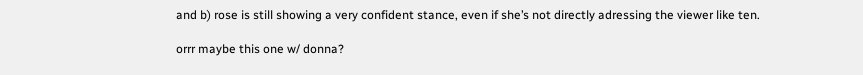and b) rose is still showing a very confident stance, even if she’s not directly adressing the viewer like ten.

orrr maybe this one w/ donna?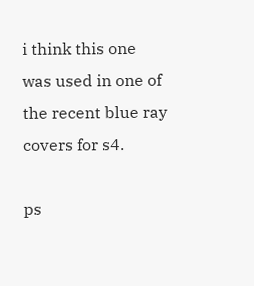i think this one was used in one of the recent blue ray covers for s4.

ps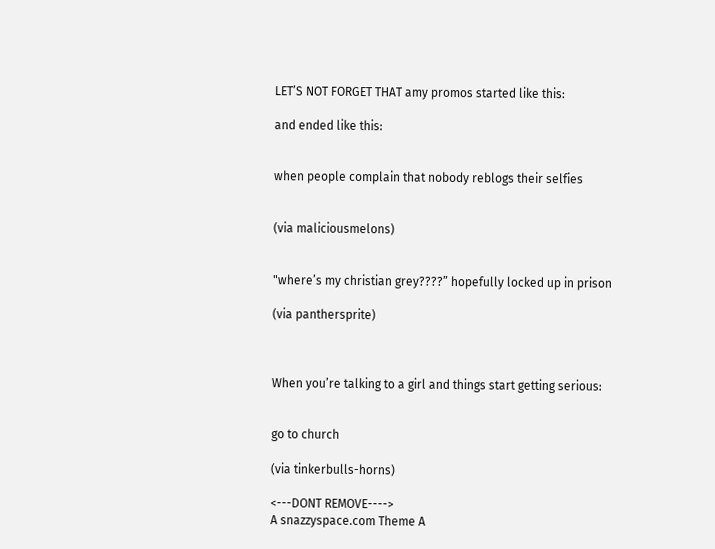LET’S NOT FORGET THAT amy promos started like this:

and ended like this:


when people complain that nobody reblogs their selfies


(via maliciousmelons)


"where’s my christian grey????” hopefully locked up in prison

(via panthersprite)



When you’re talking to a girl and things start getting serious:


go to church

(via tinkerbulls-horns)

<---DONT REMOVE---->
A snazzyspace.com Theme A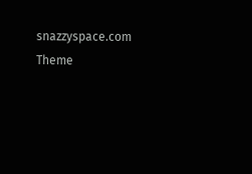snazzyspace.com Theme